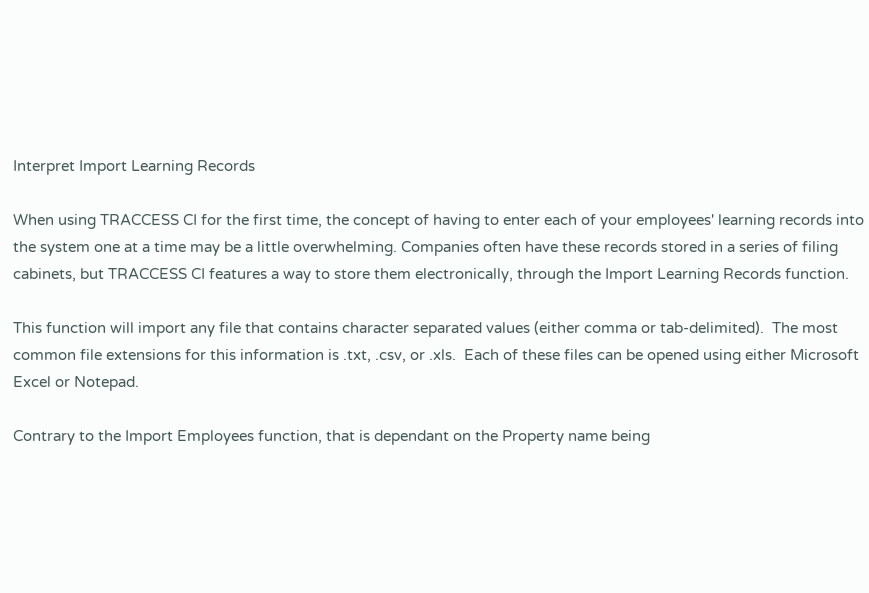Interpret Import Learning Records

When using TRACCESS CI for the first time, the concept of having to enter each of your employees' learning records into the system one at a time may be a little overwhelming. Companies often have these records stored in a series of filing cabinets, but TRACCESS CI features a way to store them electronically, through the Import Learning Records function.

This function will import any file that contains character separated values (either comma or tab-delimited).  The most common file extensions for this information is .txt, .csv, or .xls.  Each of these files can be opened using either Microsoft Excel or Notepad.

Contrary to the Import Employees function, that is dependant on the Property name being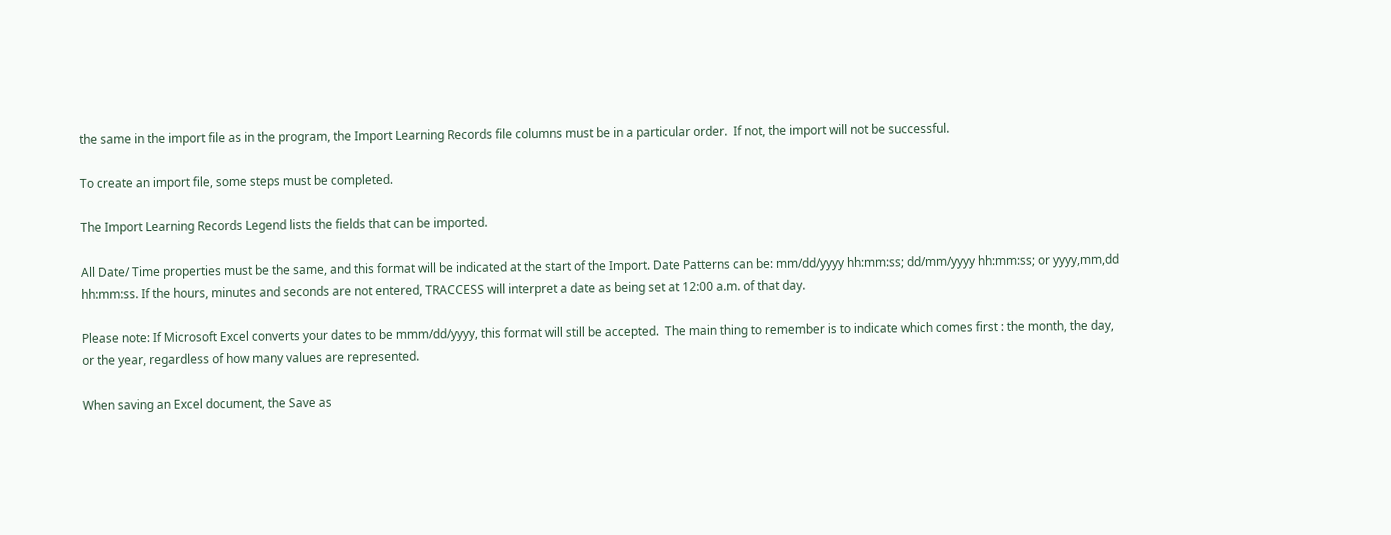the same in the import file as in the program, the Import Learning Records file columns must be in a particular order.  If not, the import will not be successful.

To create an import file, some steps must be completed.

The Import Learning Records Legend lists the fields that can be imported.

All Date/ Time properties must be the same, and this format will be indicated at the start of the Import. Date Patterns can be: mm/dd/yyyy hh:mm:ss; dd/mm/yyyy hh:mm:ss; or yyyy,mm,dd hh:mm:ss. If the hours, minutes and seconds are not entered, TRACCESS will interpret a date as being set at 12:00 a.m. of that day.

Please note: If Microsoft Excel converts your dates to be mmm/dd/yyyy, this format will still be accepted.  The main thing to remember is to indicate which comes first : the month, the day, or the year, regardless of how many values are represented.

When saving an Excel document, the Save as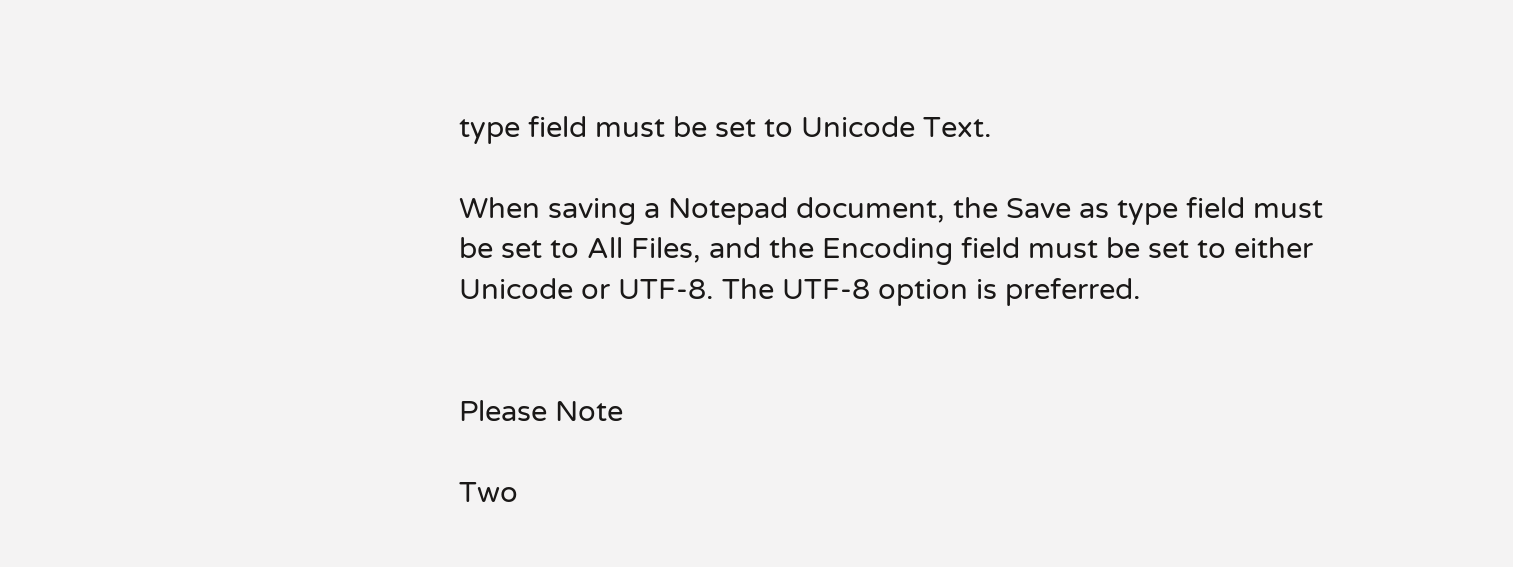type field must be set to Unicode Text.

When saving a Notepad document, the Save as type field must be set to All Files, and the Encoding field must be set to either Unicode or UTF-8. The UTF-8 option is preferred.


Please Note

Two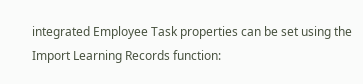integrated Employee Task properties can be set using the Import Learning Records function: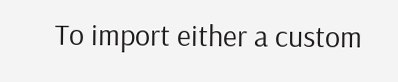To import either a custom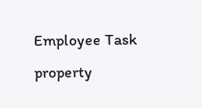Employee Task property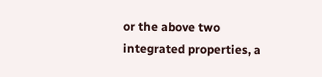or the above two integrated properties, a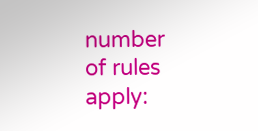number of rules apply: